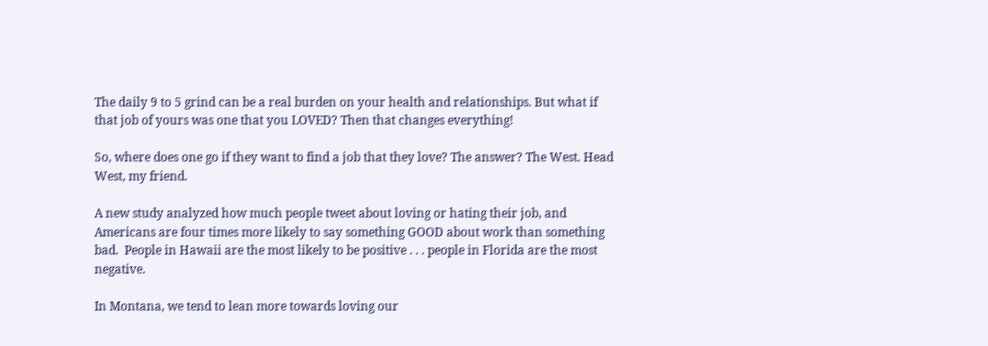The daily 9 to 5 grind can be a real burden on your health and relationships. But what if that job of yours was one that you LOVED? Then that changes everything!

So, where does one go if they want to find a job that they love? The answer? The West. Head West, my friend.

A new study analyzed how much people tweet about loving or hating their job, and Americans are four times more likely to say something GOOD about work than something bad.  People in Hawaii are the most likely to be positive . . . people in Florida are the most negative.

In Montana, we tend to lean more towards loving our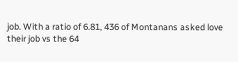job. With a ratio of 6.81, 436 of Montanans asked love their job vs the 64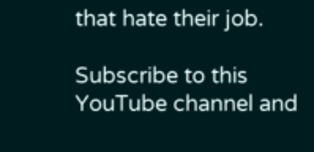that hate their job.

Subscribe to this YouTube channel and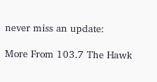never miss an update:

More From 103.7 The Hawk